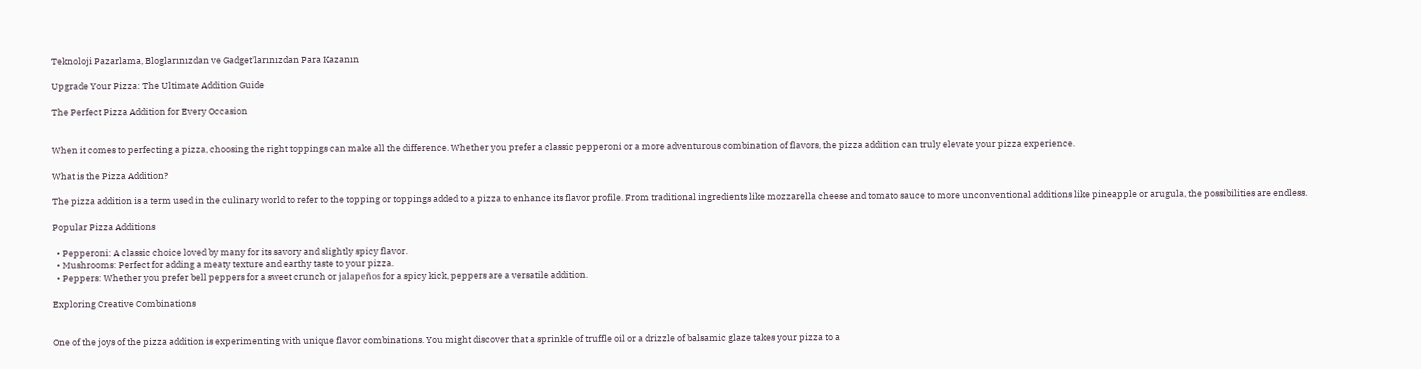Teknoloji Pazarlama, Bloglarınızdan ve Gadget'larınızdan Para Kazanın

Upgrade Your Pizza: The Ultimate Addition Guide

The Perfect Pizza Addition for Every Occasion


When it comes to perfecting a pizza, choosing the right toppings can make all the difference. Whether you prefer a classic pepperoni or a more adventurous combination of flavors, the pizza addition can truly elevate your pizza experience.

What is the Pizza Addition?

The pizza addition is a term used in the culinary world to refer to the topping or toppings added to a pizza to enhance its flavor profile. From traditional ingredients like mozzarella cheese and tomato sauce to more unconventional additions like pineapple or arugula, the possibilities are endless.

Popular Pizza Additions

  • Pepperoni: A classic choice loved by many for its savory and slightly spicy flavor.
  • Mushrooms: Perfect for adding a meaty texture and earthy taste to your pizza.
  • Peppers: Whether you prefer bell peppers for a sweet crunch or jalapeños for a spicy kick, peppers are a versatile addition.

Exploring Creative Combinations


One of the joys of the pizza addition is experimenting with unique flavor combinations. You might discover that a sprinkle of truffle oil or a drizzle of balsamic glaze takes your pizza to a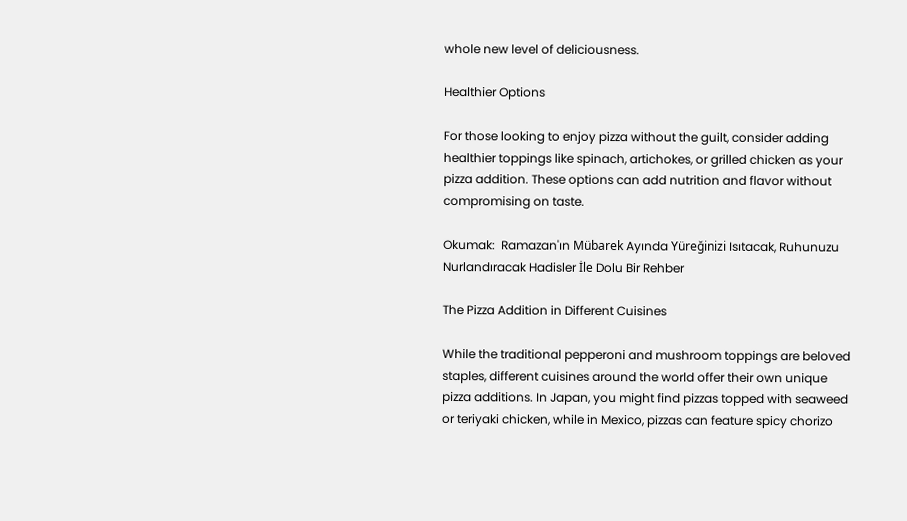whole new level of deliciousness.

Healthier Options

For those looking to enjoy pizza without the guilt, consider adding healthier toppings like spinach, artichokes, or grilled chicken as your pizza addition. These options can add nutrition and flavor without compromising on taste.

Okumak:  Ramazan'ın Mübarek Ayında Yüreğinizi Isıtacak, Ruhunuzu Nurlandıracak Hadisler İle Dolu Bir Rehber

The Pizza Addition in Different Cuisines

While the traditional pepperoni and mushroom toppings are beloved staples, different cuisines around the world offer their own unique pizza additions. In Japan, you might find pizzas topped with seaweed or teriyaki chicken, while in Mexico, pizzas can feature spicy chorizo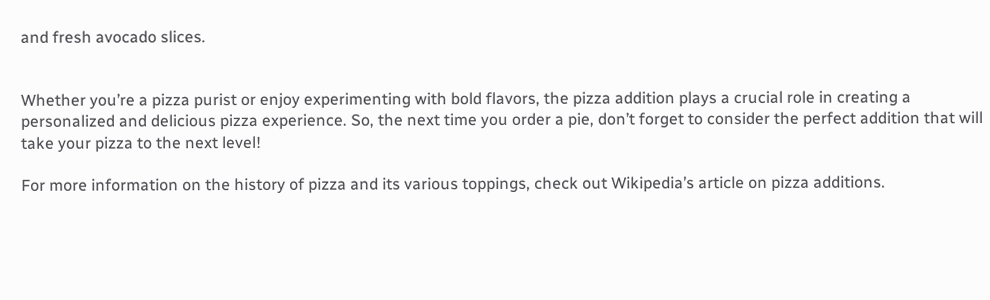and fresh avocado slices.


Whether you’re a pizza purist or enjoy experimenting with bold flavors, the pizza addition plays a crucial role in creating a personalized and delicious pizza experience. So, the next time you order a pie, don’t forget to consider the perfect addition that will take your pizza to the next level!

For more information on the history of pizza and its various toppings, check out Wikipedia’s article on pizza additions.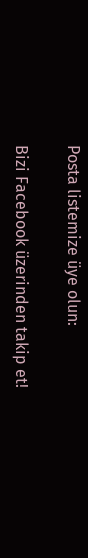Posta listemize üye olun:

Bizi Facebook üzerinden takip et!